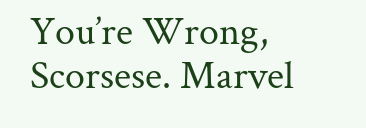You’re Wrong, Scorsese. Marvel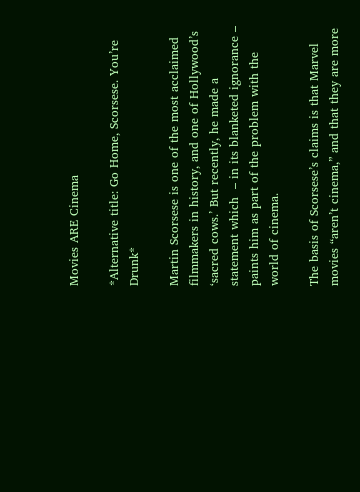Movies ARE Cinema

*Alternative title: Go Home, Scorsese. You’re Drunk*

Martin Scorsese is one of the most acclaimed filmmakers in history, and one of Hollywood’s ‘sacred cows.’ But recently, he made a statement which  – in its blanketed ignorance – paints him as part of the problem with the world of cinema.

The basis of Scorsese’s claims is that Marvel movies “aren’t cinema,” and that they are more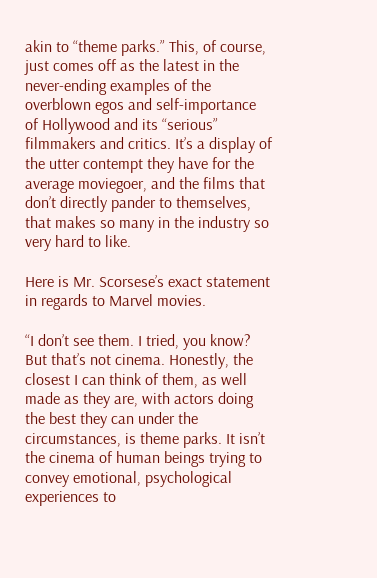akin to “theme parks.” This, of course, just comes off as the latest in the never-ending examples of the overblown egos and self-importance of Hollywood and its “serious” filmmakers and critics. It’s a display of the utter contempt they have for the average moviegoer, and the films that don’t directly pander to themselves, that makes so many in the industry so very hard to like.

Here is Mr. Scorsese’s exact statement in regards to Marvel movies.

“I don’t see them. I tried, you know? But that’s not cinema. Honestly, the closest I can think of them, as well made as they are, with actors doing the best they can under the circumstances, is theme parks. It isn’t the cinema of human beings trying to convey emotional, psychological experiences to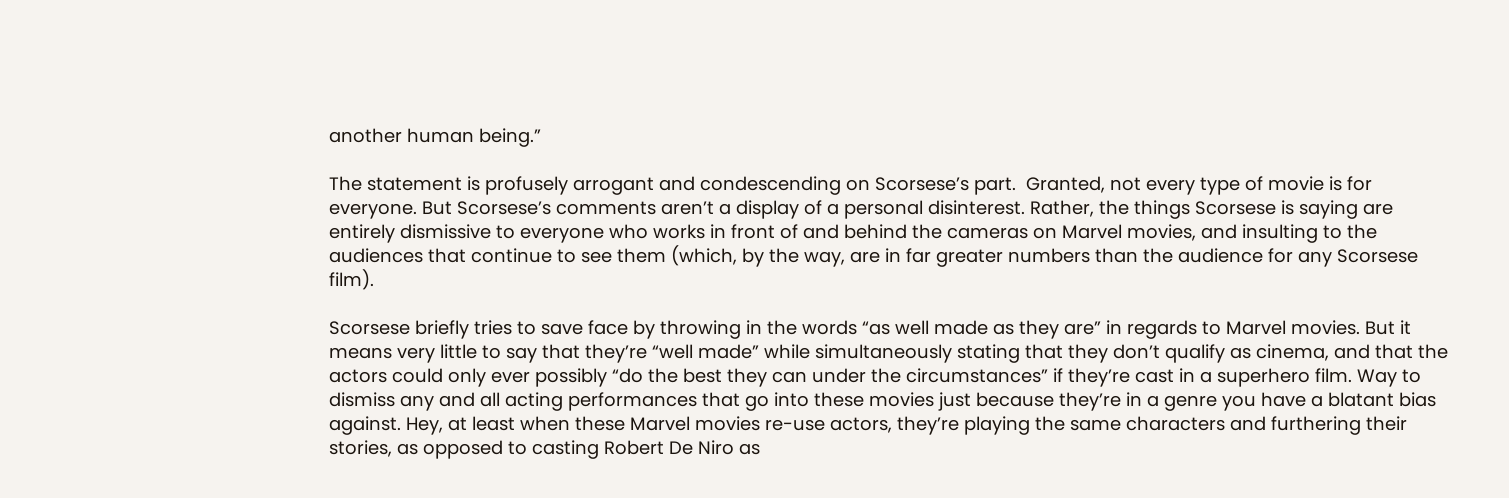another human being.”

The statement is profusely arrogant and condescending on Scorsese’s part.  Granted, not every type of movie is for everyone. But Scorsese’s comments aren’t a display of a personal disinterest. Rather, the things Scorsese is saying are entirely dismissive to everyone who works in front of and behind the cameras on Marvel movies, and insulting to the audiences that continue to see them (which, by the way, are in far greater numbers than the audience for any Scorsese film).

Scorsese briefly tries to save face by throwing in the words “as well made as they are” in regards to Marvel movies. But it means very little to say that they’re “well made” while simultaneously stating that they don’t qualify as cinema, and that the actors could only ever possibly “do the best they can under the circumstances” if they’re cast in a superhero film. Way to dismiss any and all acting performances that go into these movies just because they’re in a genre you have a blatant bias against. Hey, at least when these Marvel movies re-use actors, they’re playing the same characters and furthering their stories, as opposed to casting Robert De Niro as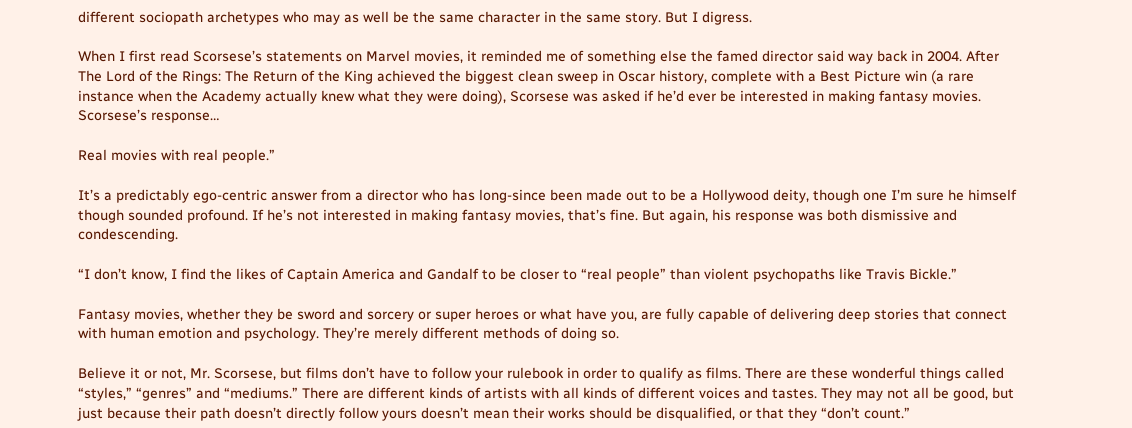different sociopath archetypes who may as well be the same character in the same story. But I digress.

When I first read Scorsese’s statements on Marvel movies, it reminded me of something else the famed director said way back in 2004. After The Lord of the Rings: The Return of the King achieved the biggest clean sweep in Oscar history, complete with a Best Picture win (a rare instance when the Academy actually knew what they were doing), Scorsese was asked if he’d ever be interested in making fantasy movies. Scorsese’s response…

Real movies with real people.”

It’s a predictably ego-centric answer from a director who has long-since been made out to be a Hollywood deity, though one I’m sure he himself though sounded profound. If he’s not interested in making fantasy movies, that’s fine. But again, his response was both dismissive and condescending.

“I don’t know, I find the likes of Captain America and Gandalf to be closer to “real people” than violent psychopaths like Travis Bickle.”

Fantasy movies, whether they be sword and sorcery or super heroes or what have you, are fully capable of delivering deep stories that connect with human emotion and psychology. They’re merely different methods of doing so.

Believe it or not, Mr. Scorsese, but films don’t have to follow your rulebook in order to qualify as films. There are these wonderful things called “styles,” “genres” and “mediums.” There are different kinds of artists with all kinds of different voices and tastes. They may not all be good, but just because their path doesn’t directly follow yours doesn’t mean their works should be disqualified, or that they “don’t count.”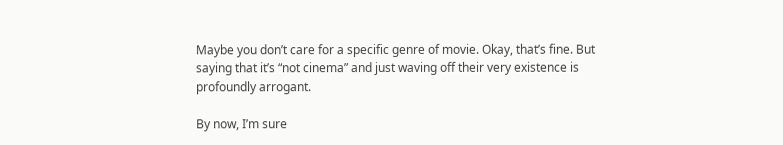Maybe you don’t care for a specific genre of movie. Okay, that’s fine. But saying that it’s “not cinema” and just waving off their very existence is profoundly arrogant.

By now, I’m sure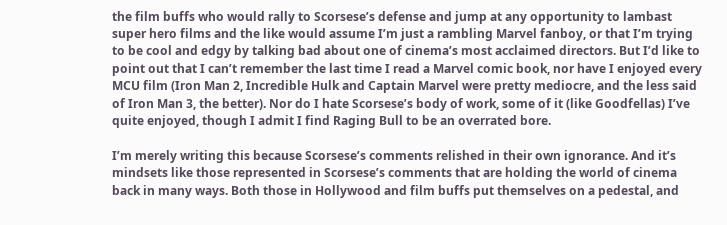the film buffs who would rally to Scorsese’s defense and jump at any opportunity to lambast super hero films and the like would assume I’m just a rambling Marvel fanboy, or that I’m trying to be cool and edgy by talking bad about one of cinema’s most acclaimed directors. But I’d like to point out that I can’t remember the last time I read a Marvel comic book, nor have I enjoyed every MCU film (Iron Man 2, Incredible Hulk and Captain Marvel were pretty mediocre, and the less said of Iron Man 3, the better). Nor do I hate Scorsese’s body of work, some of it (like Goodfellas) I’ve quite enjoyed, though I admit I find Raging Bull to be an overrated bore.

I’m merely writing this because Scorsese’s comments relished in their own ignorance. And it’s mindsets like those represented in Scorsese’s comments that are holding the world of cinema back in many ways. Both those in Hollywood and film buffs put themselves on a pedestal, and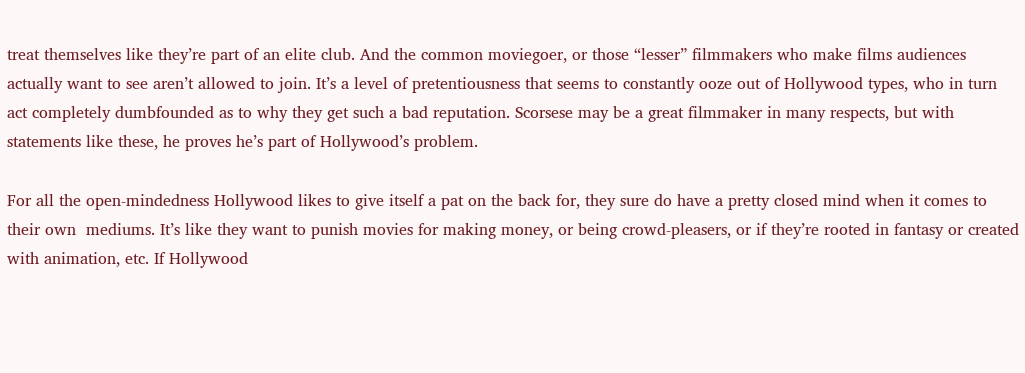treat themselves like they’re part of an elite club. And the common moviegoer, or those “lesser” filmmakers who make films audiences actually want to see aren’t allowed to join. It’s a level of pretentiousness that seems to constantly ooze out of Hollywood types, who in turn act completely dumbfounded as to why they get such a bad reputation. Scorsese may be a great filmmaker in many respects, but with statements like these, he proves he’s part of Hollywood’s problem.

For all the open-mindedness Hollywood likes to give itself a pat on the back for, they sure do have a pretty closed mind when it comes to their own  mediums. It’s like they want to punish movies for making money, or being crowd-pleasers, or if they’re rooted in fantasy or created with animation, etc. If Hollywood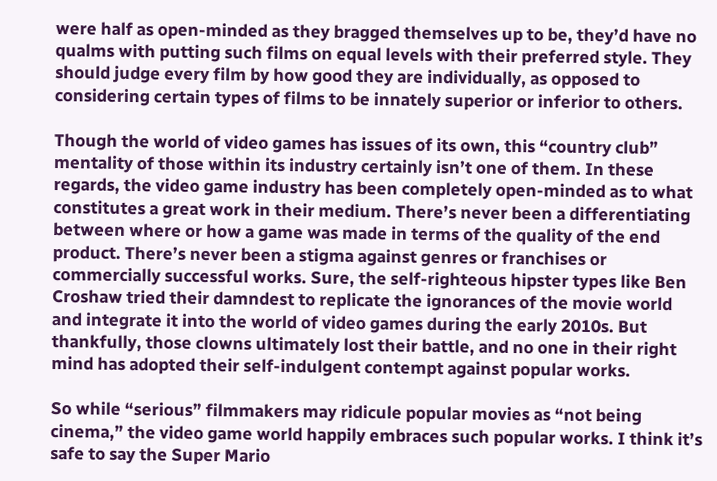were half as open-minded as they bragged themselves up to be, they’d have no qualms with putting such films on equal levels with their preferred style. They should judge every film by how good they are individually, as opposed to considering certain types of films to be innately superior or inferior to others.

Though the world of video games has issues of its own, this “country club” mentality of those within its industry certainly isn’t one of them. In these regards, the video game industry has been completely open-minded as to what constitutes a great work in their medium. There’s never been a differentiating between where or how a game was made in terms of the quality of the end product. There’s never been a stigma against genres or franchises or commercially successful works. Sure, the self-righteous hipster types like Ben Croshaw tried their damndest to replicate the ignorances of the movie world and integrate it into the world of video games during the early 2010s. But thankfully, those clowns ultimately lost their battle, and no one in their right mind has adopted their self-indulgent contempt against popular works.

So while “serious” filmmakers may ridicule popular movies as “not being cinema,” the video game world happily embraces such popular works. I think it’s safe to say the Super Mario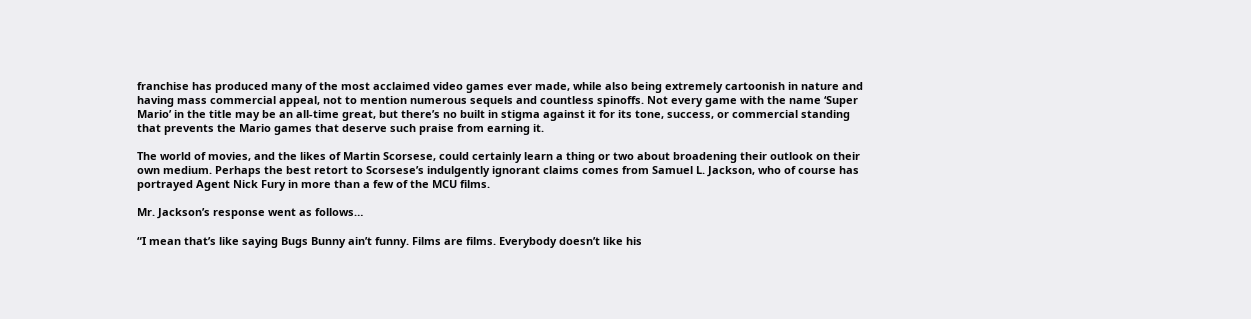franchise has produced many of the most acclaimed video games ever made, while also being extremely cartoonish in nature and having mass commercial appeal, not to mention numerous sequels and countless spinoffs. Not every game with the name ‘Super Mario’ in the title may be an all-time great, but there’s no built in stigma against it for its tone, success, or commercial standing that prevents the Mario games that deserve such praise from earning it.

The world of movies, and the likes of Martin Scorsese, could certainly learn a thing or two about broadening their outlook on their own medium. Perhaps the best retort to Scorsese’s indulgently ignorant claims comes from Samuel L. Jackson, who of course has portrayed Agent Nick Fury in more than a few of the MCU films.

Mr. Jackson’s response went as follows…

“I mean that’s like saying Bugs Bunny ain’t funny. Films are films. Everybody doesn’t like his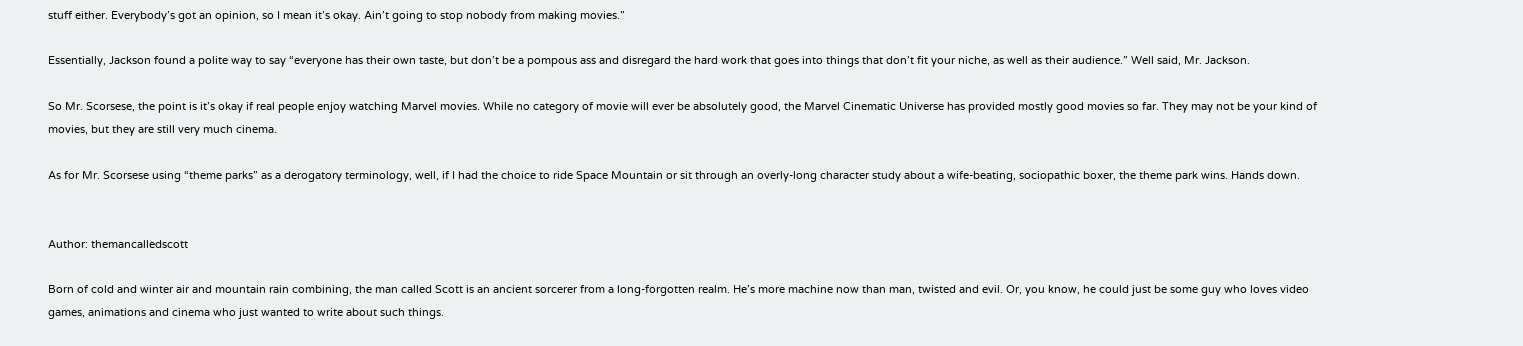stuff either. Everybody’s got an opinion, so I mean it’s okay. Ain’t going to stop nobody from making movies.”

Essentially, Jackson found a polite way to say “everyone has their own taste, but don’t be a pompous ass and disregard the hard work that goes into things that don’t fit your niche, as well as their audience.” Well said, Mr. Jackson.

So Mr. Scorsese, the point is it’s okay if real people enjoy watching Marvel movies. While no category of movie will ever be absolutely good, the Marvel Cinematic Universe has provided mostly good movies so far. They may not be your kind of movies, but they are still very much cinema.

As for Mr. Scorsese using “theme parks” as a derogatory terminology, well, if I had the choice to ride Space Mountain or sit through an overly-long character study about a wife-beating, sociopathic boxer, the theme park wins. Hands down.


Author: themancalledscott

Born of cold and winter air and mountain rain combining, the man called Scott is an ancient sorcerer from a long-forgotten realm. He’s more machine now than man, twisted and evil. Or, you know, he could just be some guy who loves video games, animations and cinema who just wanted to write about such things.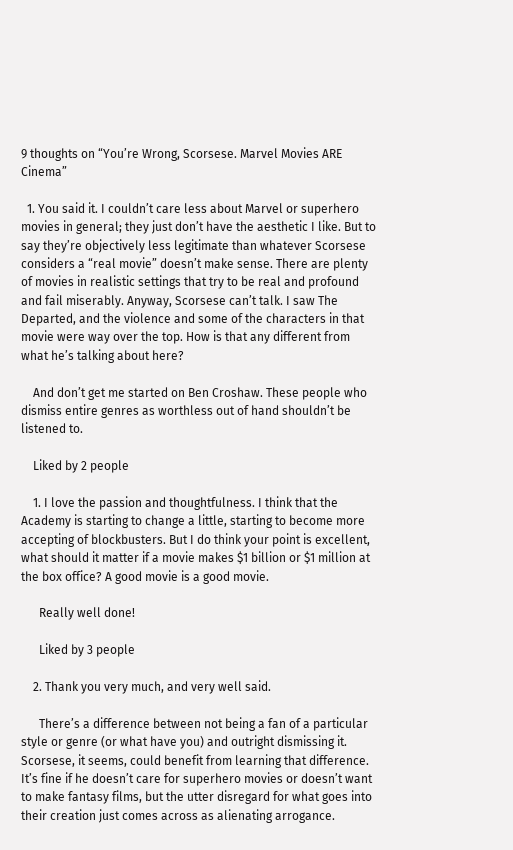9 thoughts on “You’re Wrong, Scorsese. Marvel Movies ARE Cinema”

  1. You said it. I couldn’t care less about Marvel or superhero movies in general; they just don’t have the aesthetic I like. But to say they’re objectively less legitimate than whatever Scorsese considers a “real movie” doesn’t make sense. There are plenty of movies in realistic settings that try to be real and profound and fail miserably. Anyway, Scorsese can’t talk. I saw The Departed, and the violence and some of the characters in that movie were way over the top. How is that any different from what he’s talking about here?

    And don’t get me started on Ben Croshaw. These people who dismiss entire genres as worthless out of hand shouldn’t be listened to.

    Liked by 2 people

    1. I love the passion and thoughtfulness. I think that the Academy is starting to change a little, starting to become more accepting of blockbusters. But I do think your point is excellent, what should it matter if a movie makes $1 billion or $1 million at the box office? A good movie is a good movie.

      Really well done!

      Liked by 3 people

    2. Thank you very much, and very well said.

      There’s a difference between not being a fan of a particular style or genre (or what have you) and outright dismissing it. Scorsese, it seems, could benefit from learning that difference. It’s fine if he doesn’t care for superhero movies or doesn’t want to make fantasy films, but the utter disregard for what goes into their creation just comes across as alienating arrogance.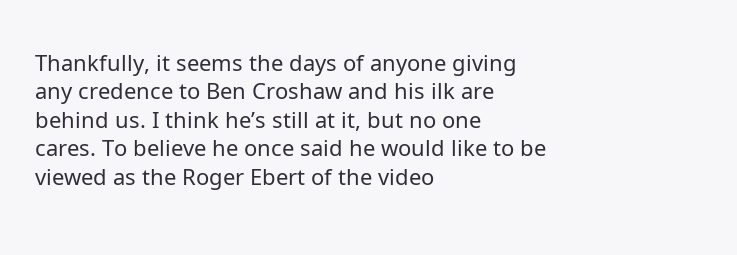Thankfully, it seems the days of anyone giving any credence to Ben Croshaw and his ilk are behind us. I think he’s still at it, but no one cares. To believe he once said he would like to be viewed as the Roger Ebert of the video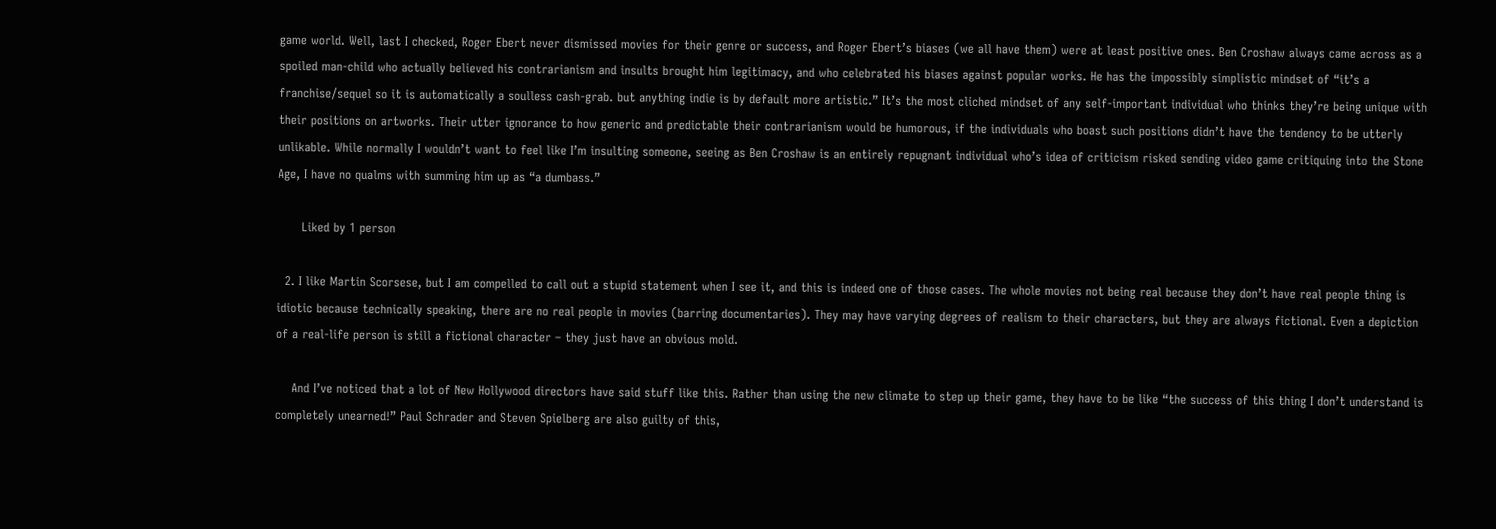game world. Well, last I checked, Roger Ebert never dismissed movies for their genre or success, and Roger Ebert’s biases (we all have them) were at least positive ones. Ben Croshaw always came across as a spoiled man-child who actually believed his contrarianism and insults brought him legitimacy, and who celebrated his biases against popular works. He has the impossibly simplistic mindset of “it’s a franchise/sequel so it is automatically a soulless cash-grab. but anything indie is by default more artistic.” It’s the most cliched mindset of any self-important individual who thinks they’re being unique with their positions on artworks. Their utter ignorance to how generic and predictable their contrarianism would be humorous, if the individuals who boast such positions didn’t have the tendency to be utterly unlikable. While normally I wouldn’t want to feel like I’m insulting someone, seeing as Ben Croshaw is an entirely repugnant individual who’s idea of criticism risked sending video game critiquing into the Stone Age, I have no qualms with summing him up as “a dumbass.”

      Liked by 1 person

  2. I like Martin Scorsese, but I am compelled to call out a stupid statement when I see it, and this is indeed one of those cases. The whole movies not being real because they don’t have real people thing is idiotic because technically speaking, there are no real people in movies (barring documentaries). They may have varying degrees of realism to their characters, but they are always fictional. Even a depiction of a real-life person is still a fictional character – they just have an obvious mold.

    And I’ve noticed that a lot of New Hollywood directors have said stuff like this. Rather than using the new climate to step up their game, they have to be like “the success of this thing I don’t understand is completely unearned!” Paul Schrader and Steven Spielberg are also guilty of this,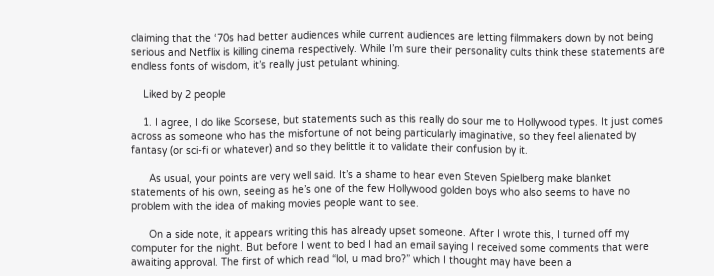claiming that the ‘70s had better audiences while current audiences are letting filmmakers down by not being serious and Netflix is killing cinema respectively. While I’m sure their personality cults think these statements are endless fonts of wisdom, it’s really just petulant whining.

    Liked by 2 people

    1. I agree, I do like Scorsese, but statements such as this really do sour me to Hollywood types. It just comes across as someone who has the misfortune of not being particularly imaginative, so they feel alienated by fantasy (or sci-fi or whatever) and so they belittle it to validate their confusion by it.

      As usual, your points are very well said. It’s a shame to hear even Steven Spielberg make blanket statements of his own, seeing as he’s one of the few Hollywood golden boys who also seems to have no problem with the idea of making movies people want to see.

      On a side note, it appears writing this has already upset someone. After I wrote this, I turned off my computer for the night. But before I went to bed I had an email saying I received some comments that were awaiting approval. The first of which read “lol, u mad bro?” which I thought may have been a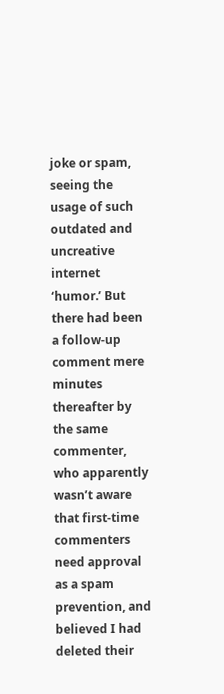joke or spam, seeing the usage of such outdated and uncreative internet ‘humor.’ But there had been a follow-up comment mere minutes thereafter by the same commenter, who apparently wasn’t aware that first-time commenters need approval as a spam prevention, and believed I had deleted their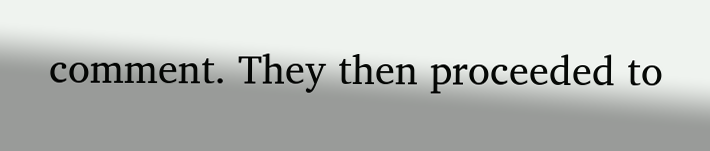comment. They then proceeded to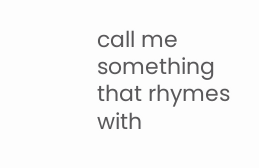call me something that rhymes with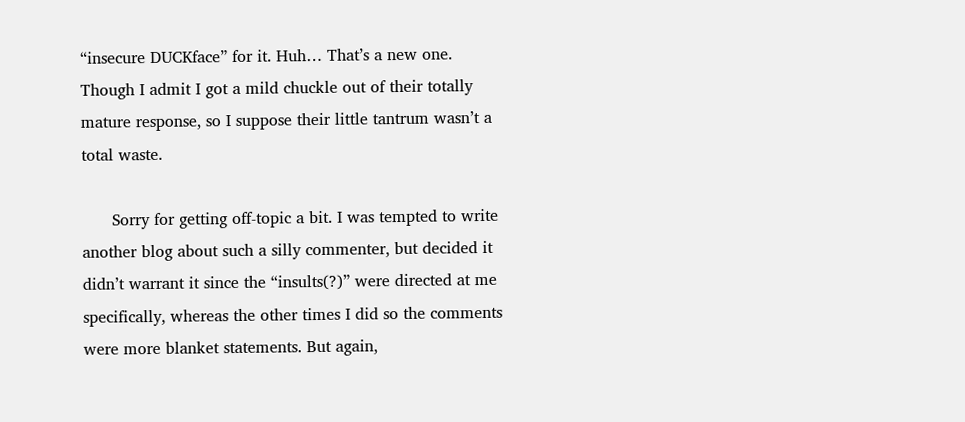“insecure DUCKface” for it. Huh… That’s a new one. Though I admit I got a mild chuckle out of their totally mature response, so I suppose their little tantrum wasn’t a total waste.

      Sorry for getting off-topic a bit. I was tempted to write another blog about such a silly commenter, but decided it didn’t warrant it since the “insults(?)” were directed at me specifically, whereas the other times I did so the comments were more blanket statements. But again,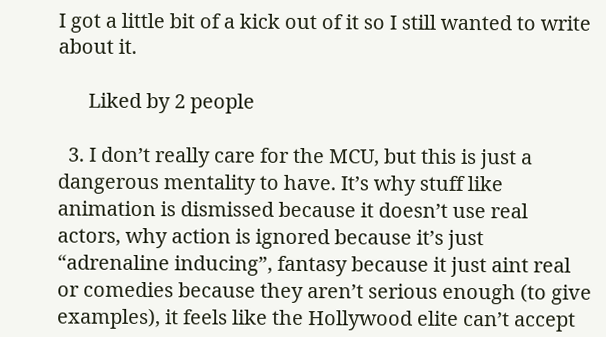I got a little bit of a kick out of it so I still wanted to write about it.

      Liked by 2 people

  3. I don’t really care for the MCU, but this is just a dangerous mentality to have. It’s why stuff like animation is dismissed because it doesn’t use real actors, why action is ignored because it’s just “adrenaline inducing”, fantasy because it just aint real or comedies because they aren’t serious enough (to give examples), it feels like the Hollywood elite can’t accept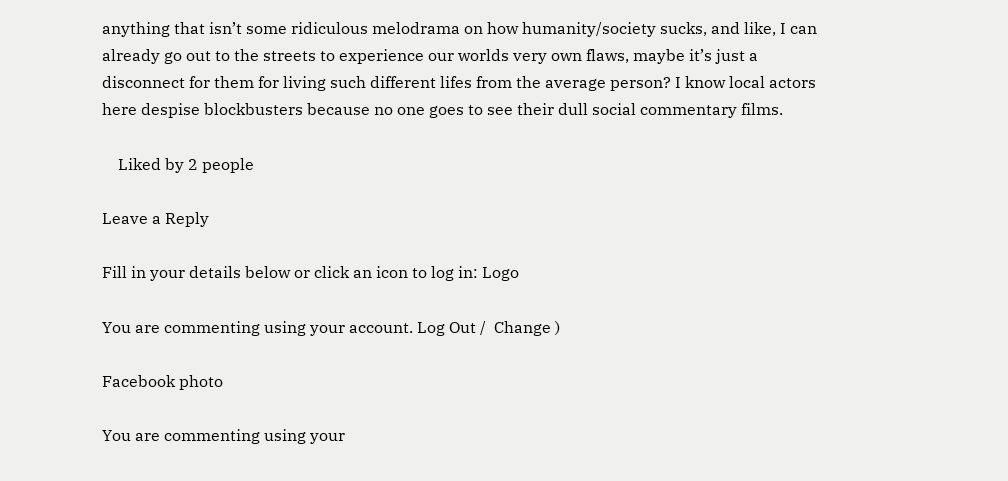anything that isn’t some ridiculous melodrama on how humanity/society sucks, and like, I can already go out to the streets to experience our worlds very own flaws, maybe it’s just a disconnect for them for living such different lifes from the average person? I know local actors here despise blockbusters because no one goes to see their dull social commentary films.

    Liked by 2 people

Leave a Reply

Fill in your details below or click an icon to log in: Logo

You are commenting using your account. Log Out /  Change )

Facebook photo

You are commenting using your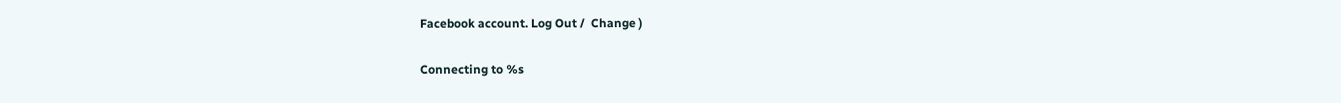Facebook account. Log Out /  Change )

Connecting to %s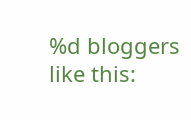%d bloggers like this: